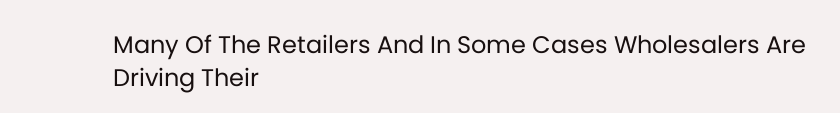Many Of The Retailers And In Some Cases Wholesalers Are Driving Their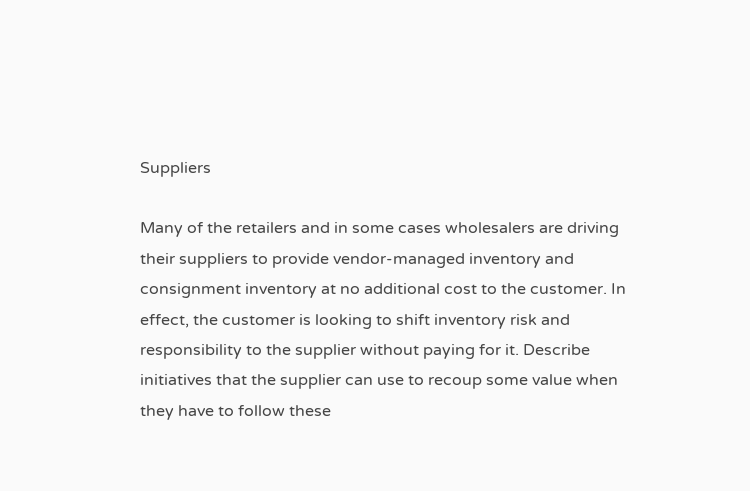Suppliers

Many of the retailers and in some cases wholesalers are driving their suppliers to provide vendor-managed inventory and consignment inventory at no additional cost to the customer. In effect, the customer is looking to shift inventory risk and responsibility to the supplier without paying for it. Describe initiatives that the supplier can use to recoup some value when they have to follow these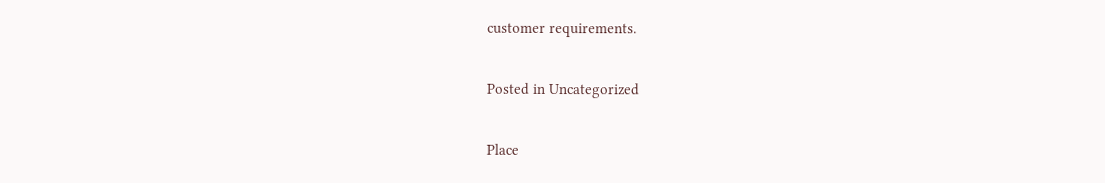customer requirements.

Posted in Uncategorized

Place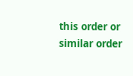this order or similar order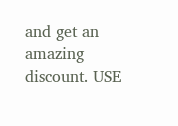and get an amazing discount. USE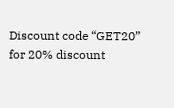Discount code “GET20” for 20% discount